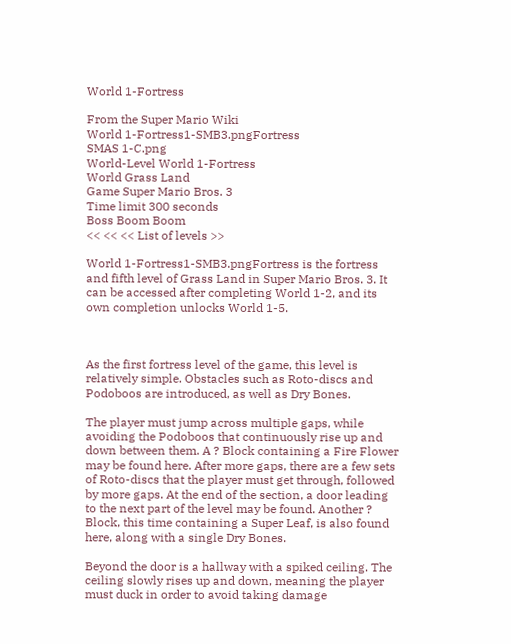World 1-Fortress

From the Super Mario Wiki
World 1-Fortress1-SMB3.pngFortress
SMAS 1-C.png
World-Level World 1-Fortress
World Grass Land
Game Super Mario Bros. 3
Time limit 300 seconds
Boss Boom Boom
<< << << List of levels >>

World 1-Fortress1-SMB3.pngFortress is the fortress and fifth level of Grass Land in Super Mario Bros. 3. It can be accessed after completing World 1-2, and its own completion unlocks World 1-5.



As the first fortress level of the game, this level is relatively simple. Obstacles such as Roto-discs and Podoboos are introduced, as well as Dry Bones.

The player must jump across multiple gaps, while avoiding the Podoboos that continuously rise up and down between them. A ? Block containing a Fire Flower may be found here. After more gaps, there are a few sets of Roto-discs that the player must get through, followed by more gaps. At the end of the section, a door leading to the next part of the level may be found. Another ? Block, this time containing a Super Leaf, is also found here, along with a single Dry Bones.

Beyond the door is a hallway with a spiked ceiling. The ceiling slowly rises up and down, meaning the player must duck in order to avoid taking damage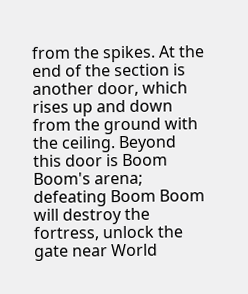from the spikes. At the end of the section is another door, which rises up and down from the ground with the ceiling. Beyond this door is Boom Boom's arena; defeating Boom Boom will destroy the fortress, unlock the gate near World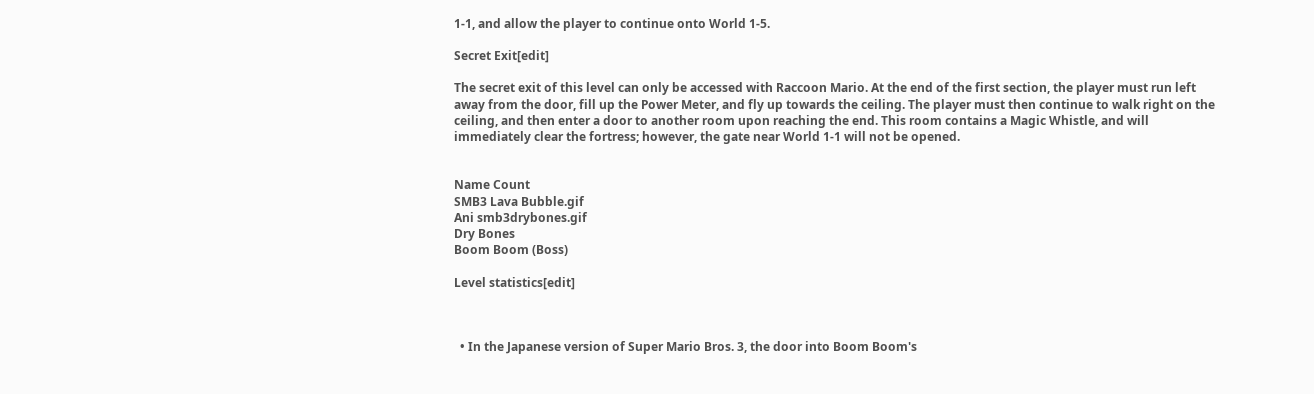1-1, and allow the player to continue onto World 1-5.

Secret Exit[edit]

The secret exit of this level can only be accessed with Raccoon Mario. At the end of the first section, the player must run left away from the door, fill up the Power Meter, and fly up towards the ceiling. The player must then continue to walk right on the ceiling, and then enter a door to another room upon reaching the end. This room contains a Magic Whistle, and will immediately clear the fortress; however, the gate near World 1-1 will not be opened.


Name Count
SMB3 Lava Bubble.gif
Ani smb3drybones.gif
Dry Bones
Boom Boom (Boss)

Level statistics[edit]



  • In the Japanese version of Super Mario Bros. 3, the door into Boom Boom's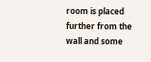room is placed further from the wall and some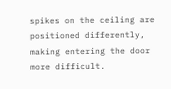spikes on the ceiling are positioned differently, making entering the door more difficult.